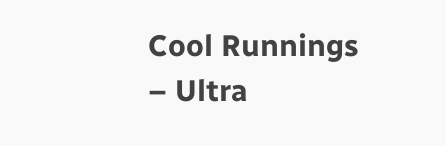Cool Runnings – Ultra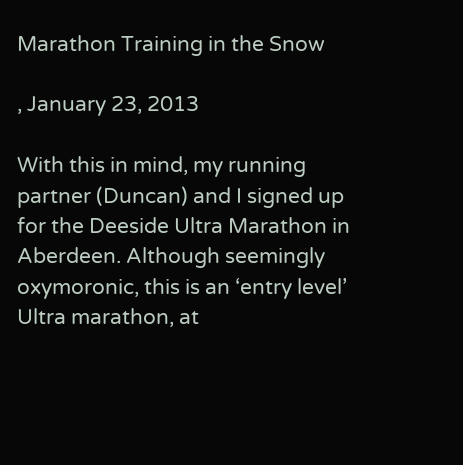Marathon Training in the Snow

, January 23, 2013

With this in mind, my running partner (Duncan) and I signed up for the Deeside Ultra Marathon in Aberdeen. Although seemingly oxymoronic, this is an ‘entry level’ Ultra marathon, at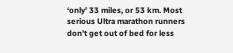‘only’ 33 miles, or 53 km. Most serious Ultra marathon runners don’t get out of bed for less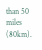than 50 miles (80km).